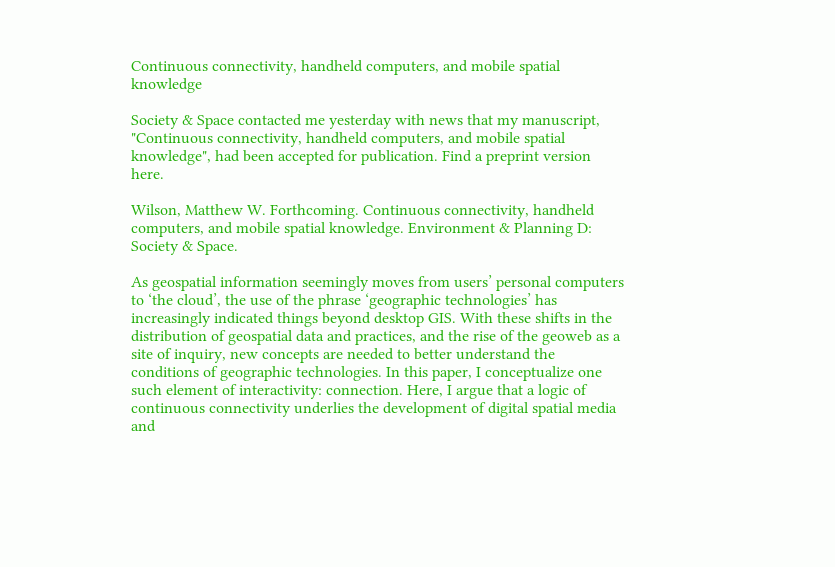Continuous connectivity, handheld computers, and mobile spatial knowledge

Society & Space contacted me yesterday with news that my manuscript, "Continuous connectivity, handheld computers, and mobile spatial knowledge", had been accepted for publication. Find a preprint version here.

Wilson, Matthew W. Forthcoming. Continuous connectivity, handheld computers, and mobile spatial knowledge. Environment & Planning D: Society & Space.

As geospatial information seemingly moves from users’ personal computers to ‘the cloud’, the use of the phrase ‘geographic technologies’ has increasingly indicated things beyond desktop GIS. With these shifts in the distribution of geospatial data and practices, and the rise of the geoweb as a site of inquiry, new concepts are needed to better understand the conditions of geographic technologies. In this paper, I conceptualize one such element of interactivity: connection. Here, I argue that a logic of continuous connectivity underlies the development of digital spatial media and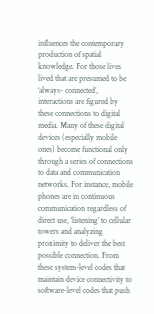influences the contemporary production of spatial knowledge. For those lives lived that are presumed to be ‘always- connected’, interactions are figured by these connections to digital media. Many of these digital devices (especially mobile ones) become functional only through a series of connections to data and communication networks. For instance, mobile phones are in continuous communication regardless of direct use, ‘listening’ to cellular towers and analyzing proximity to deliver the best possible connection. From these system-level codes that maintain device connectivity to software-level codes that push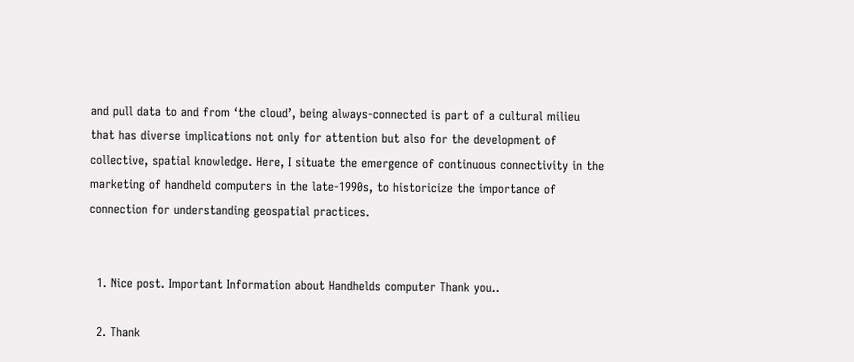and pull data to and from ‘the cloud’, being always-connected is part of a cultural milieu that has diverse implications not only for attention but also for the development of collective, spatial knowledge. Here, I situate the emergence of continuous connectivity in the marketing of handheld computers in the late-1990s, to historicize the importance of connection for understanding geospatial practices.


  1. Nice post. Important Information about Handhelds computer Thank you..

  2. Thank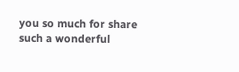you so much for share such a wonderful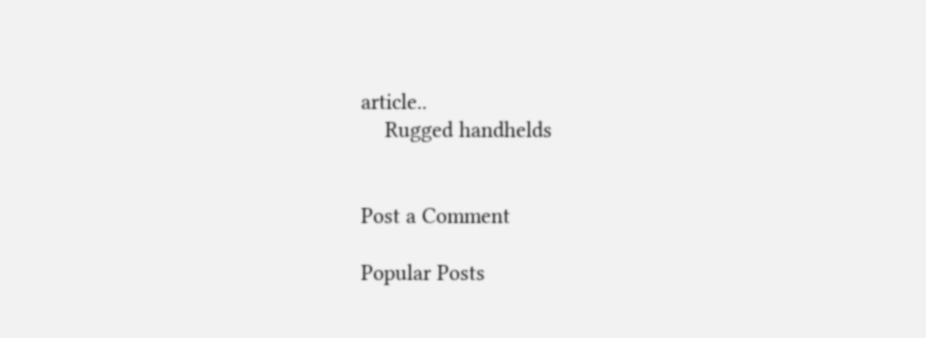article..
    Rugged handhelds


Post a Comment

Popular Posts